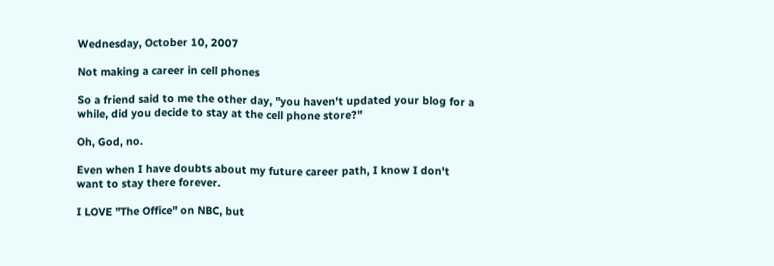Wednesday, October 10, 2007

Not making a career in cell phones

So a friend said to me the other day, "you haven't updated your blog for a while, did you decide to stay at the cell phone store?"

Oh, God, no.

Even when I have doubts about my future career path, I know I don't want to stay there forever.

I LOVE "The Office" on NBC, but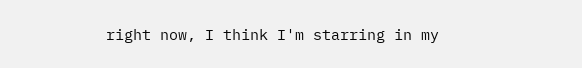right now, I think I'm starring in my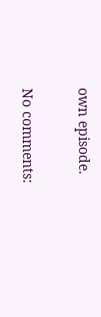own episode.

No comments: